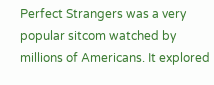Perfect Strangers was a very popular sitcom watched by millions of Americans. It explored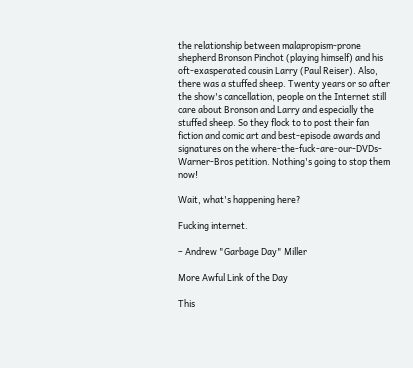the relationship between malapropism-prone shepherd Bronson Pinchot (playing himself) and his oft-exasperated cousin Larry (Paul Reiser). Also, there was a stuffed sheep. Twenty years or so after the show's cancellation, people on the Internet still care about Bronson and Larry and especially the stuffed sheep. So they flock to to post their fan fiction and comic art and best-episode awards and signatures on the where-the-fuck-are-our-DVDs-Warner-Bros petition. Nothing's going to stop them now!

Wait, what's happening here?

Fucking internet.

– Andrew "Garbage Day" Miller

More Awful Link of the Day

This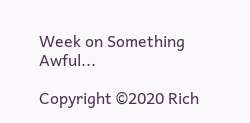Week on Something Awful...

Copyright ©2020 Rich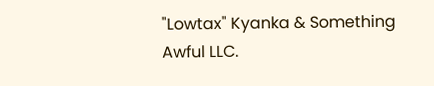"Lowtax" Kyanka & Something Awful LLC.